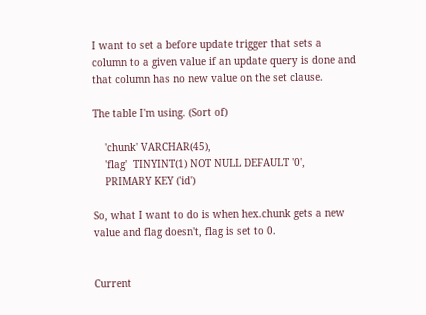I want to set a before update trigger that sets a column to a given value if an update query is done and that column has no new value on the set clause.

The table I'm using. (Sort of)

    'chunk' VARCHAR(45),
    'flag'  TINYINT(1) NOT NULL DEFAULT '0',
    PRIMARY KEY ('id')

So, what I want to do is when hex.chunk gets a new value and flag doesn't, flag is set to 0.


Current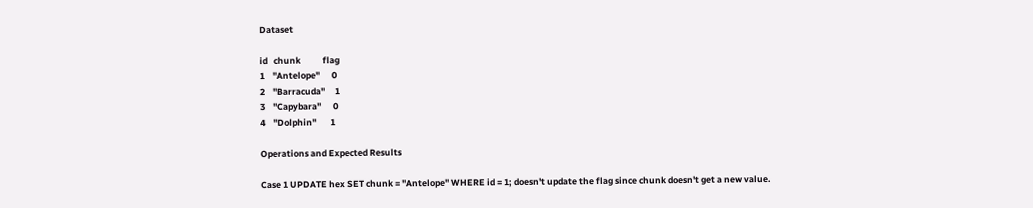Dataset

id   chunk           flag
1    "Antelope"      0
2    "Barracuda"     1
3    "Capybara"      0
4    "Dolphin"       1

Operations and Expected Results

Case 1 UPDATE hex SET chunk = "Antelope" WHERE id = 1; doesn't update the flag since chunk doesn't get a new value.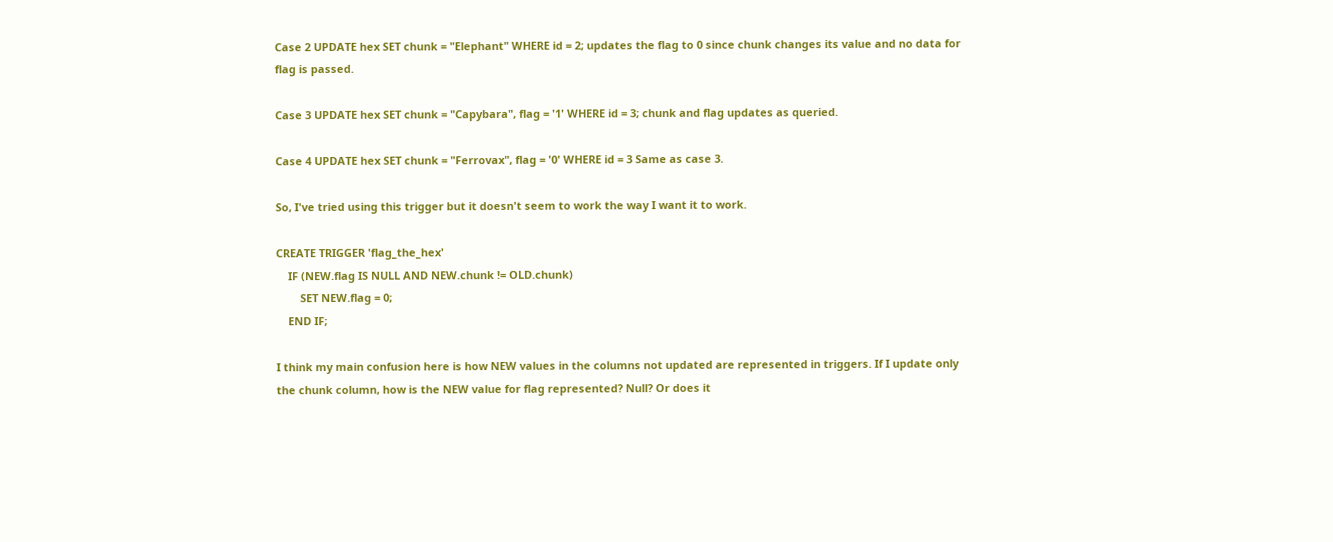Case 2 UPDATE hex SET chunk = "Elephant" WHERE id = 2; updates the flag to 0 since chunk changes its value and no data for flag is passed.

Case 3 UPDATE hex SET chunk = "Capybara", flag = '1' WHERE id = 3; chunk and flag updates as queried.

Case 4 UPDATE hex SET chunk = "Ferrovax", flag = '0' WHERE id = 3 Same as case 3.

So, I've tried using this trigger but it doesn't seem to work the way I want it to work.

CREATE TRIGGER 'flag_the_hex'
    IF (NEW.flag IS NULL AND NEW.chunk != OLD.chunk)
        SET NEW.flag = 0;
    END IF;

I think my main confusion here is how NEW values in the columns not updated are represented in triggers. If I update only the chunk column, how is the NEW value for flag represented? Null? Or does it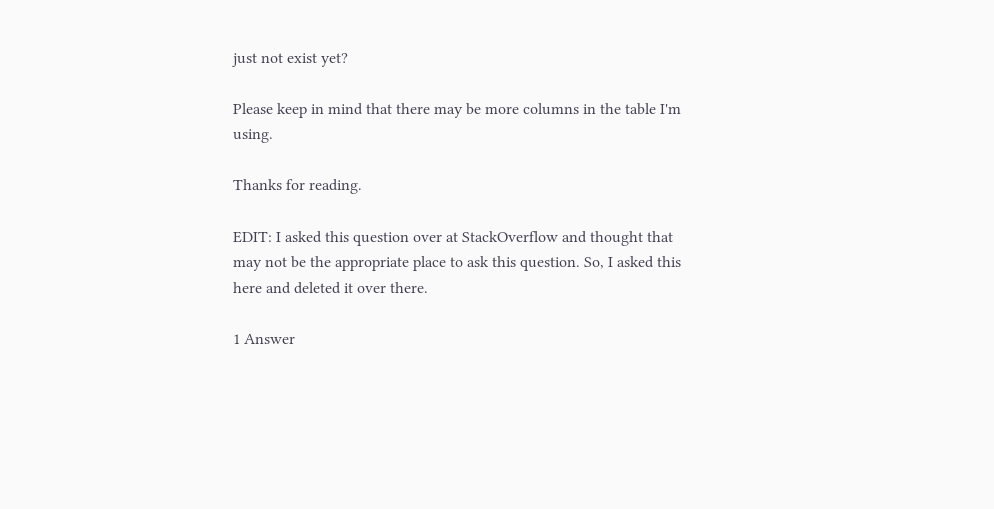just not exist yet?

Please keep in mind that there may be more columns in the table I'm using.

Thanks for reading.

EDIT: I asked this question over at StackOverflow and thought that may not be the appropriate place to ask this question. So, I asked this here and deleted it over there.

1 Answer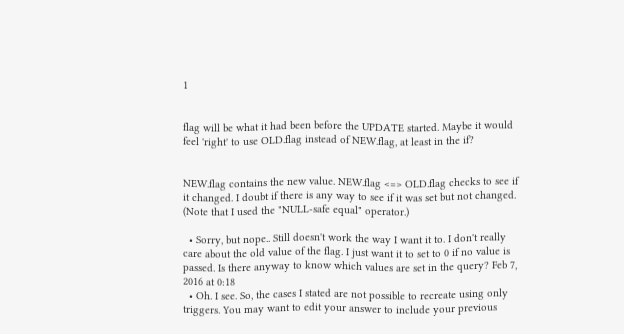1


flag will be what it had been before the UPDATE started. Maybe it would feel 'right' to use OLD.flag instead of NEW.flag, at least in the if?


NEW.flag contains the new value. NEW.flag <=> OLD.flag checks to see if it changed. I doubt if there is any way to see if it was set but not changed. (Note that I used the "NULL-safe equal" operator.)

  • Sorry, but nope.. Still doesn't work the way I want it to. I don't really care about the old value of the flag. I just want it to set to 0 if no value is passed. Is there anyway to know which values are set in the query? Feb 7, 2016 at 0:18
  • Oh. I see. So, the cases I stated are not possible to recreate using only triggers. You may want to edit your answer to include your previous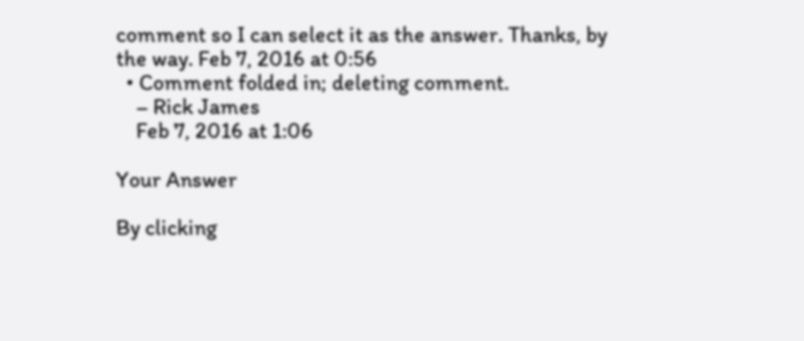comment so I can select it as the answer. Thanks, by the way. Feb 7, 2016 at 0:56
  • Comment folded in; deleting comment.
    – Rick James
    Feb 7, 2016 at 1:06

Your Answer

By clicking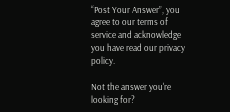“Post Your Answer”, you agree to our terms of service and acknowledge you have read our privacy policy.

Not the answer you're looking for?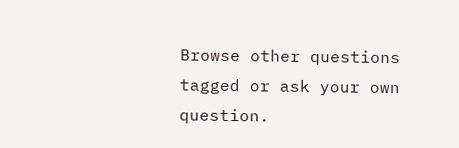Browse other questions tagged or ask your own question.